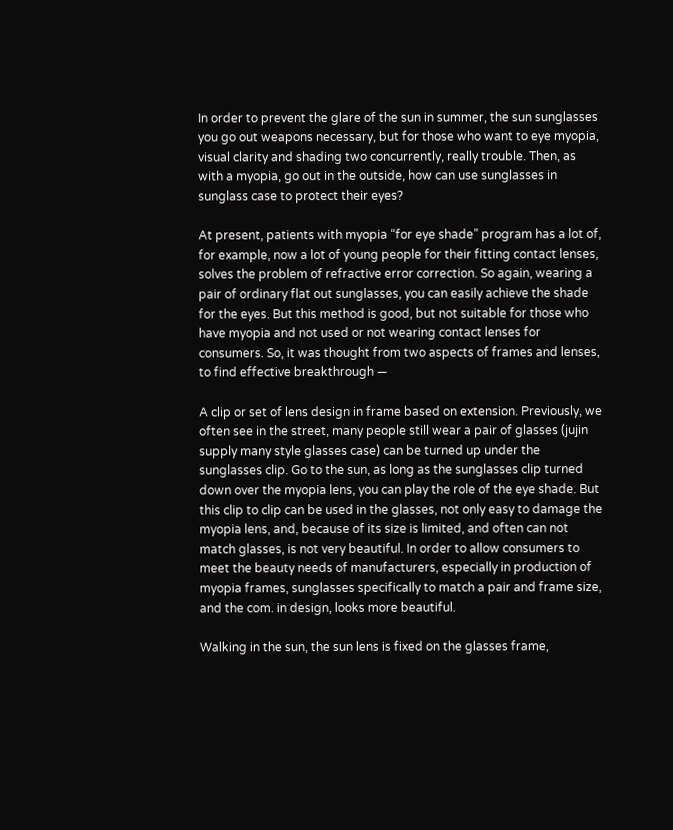In order to prevent the glare of the sun in summer, the sun sunglasses you go out weapons necessary, but for those who want to eye myopia, visual clarity and shading two concurrently, really trouble. Then, as with a myopia, go out in the outside, how can use sunglasses in sunglass case to protect their eyes?

At present, patients with myopia “for eye shade” program has a lot of, for example, now a lot of young people for their fitting contact lenses, solves the problem of refractive error correction. So again, wearing a pair of ordinary flat out sunglasses, you can easily achieve the shade for the eyes. But this method is good, but not suitable for those who have myopia and not used or not wearing contact lenses for consumers. So, it was thought from two aspects of frames and lenses, to find effective breakthrough —

A clip or set of lens design in frame based on extension. Previously, we often see in the street, many people still wear a pair of glasses (jujin supply many style glasses case) can be turned up under the sunglasses clip. Go to the sun, as long as the sunglasses clip turned down over the myopia lens, you can play the role of the eye shade. But this clip to clip can be used in the glasses, not only easy to damage the myopia lens, and, because of its size is limited, and often can not match glasses, is not very beautiful. In order to allow consumers to meet the beauty needs of manufacturers, especially in production of myopia frames, sunglasses specifically to match a pair and frame size, and the com. in design, looks more beautiful.

Walking in the sun, the sun lens is fixed on the glasses frame,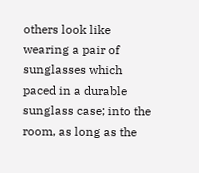others look like wearing a pair of sunglasses which paced in a durable sunglass case; into the room, as long as the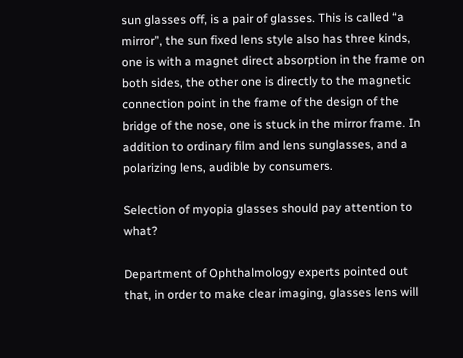sun glasses off, is a pair of glasses. This is called “a mirror”, the sun fixed lens style also has three kinds, one is with a magnet direct absorption in the frame on both sides, the other one is directly to the magnetic connection point in the frame of the design of the bridge of the nose, one is stuck in the mirror frame. In addition to ordinary film and lens sunglasses, and a polarizing lens, audible by consumers.

Selection of myopia glasses should pay attention to what?

Department of Ophthalmology experts pointed out that, in order to make clear imaging, glasses lens will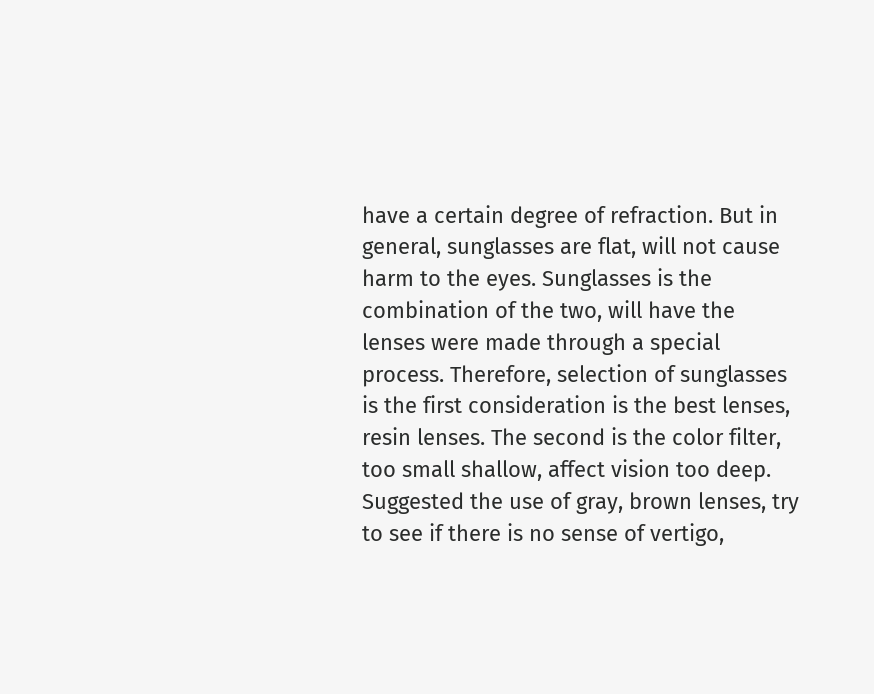have a certain degree of refraction. But in general, sunglasses are flat, will not cause harm to the eyes. Sunglasses is the combination of the two, will have the lenses were made through a special process. Therefore, selection of sunglasses is the first consideration is the best lenses, resin lenses. The second is the color filter, too small shallow, affect vision too deep. Suggested the use of gray, brown lenses, try to see if there is no sense of vertigo,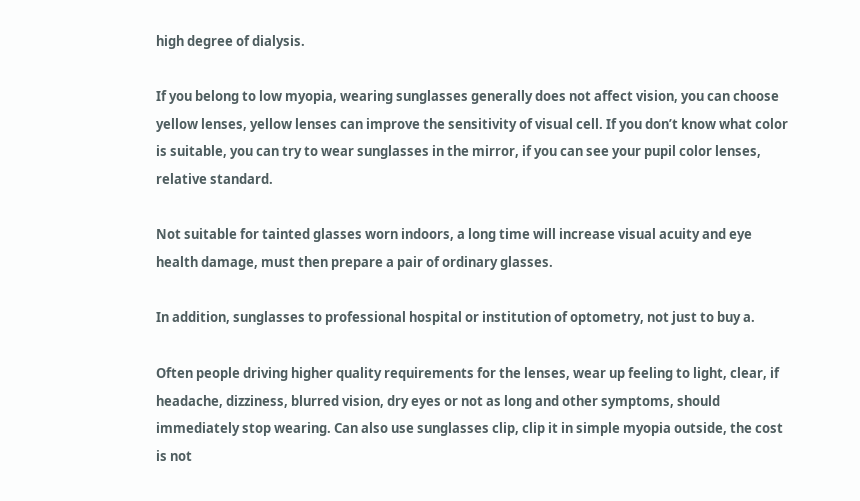high degree of dialysis.

If you belong to low myopia, wearing sunglasses generally does not affect vision, you can choose yellow lenses, yellow lenses can improve the sensitivity of visual cell. If you don’t know what color is suitable, you can try to wear sunglasses in the mirror, if you can see your pupil color lenses, relative standard.

Not suitable for tainted glasses worn indoors, a long time will increase visual acuity and eye health damage, must then prepare a pair of ordinary glasses.

In addition, sunglasses to professional hospital or institution of optometry, not just to buy a.

Often people driving higher quality requirements for the lenses, wear up feeling to light, clear, if headache, dizziness, blurred vision, dry eyes or not as long and other symptoms, should immediately stop wearing. Can also use sunglasses clip, clip it in simple myopia outside, the cost is not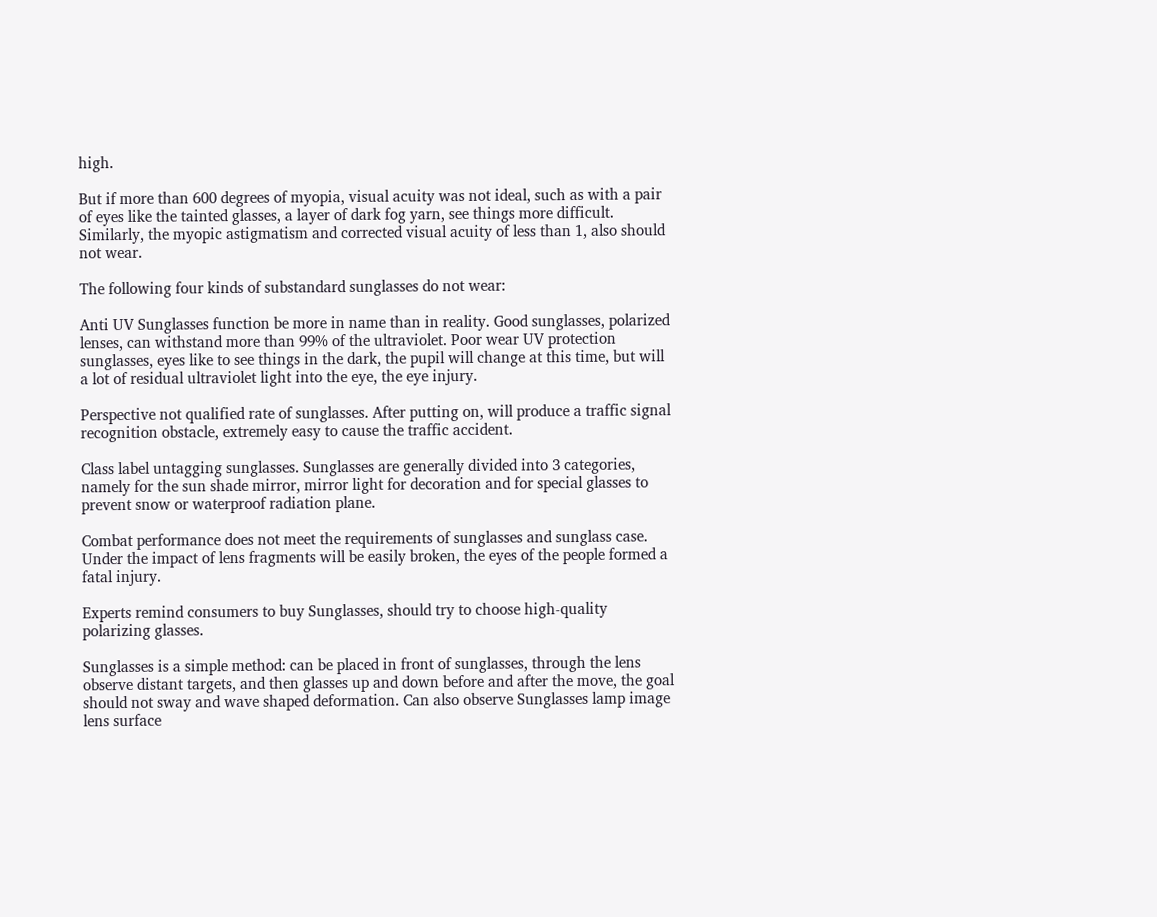high.

But if more than 600 degrees of myopia, visual acuity was not ideal, such as with a pair of eyes like the tainted glasses, a layer of dark fog yarn, see things more difficult. Similarly, the myopic astigmatism and corrected visual acuity of less than 1, also should not wear.

The following four kinds of substandard sunglasses do not wear:

Anti UV Sunglasses function be more in name than in reality. Good sunglasses, polarized lenses, can withstand more than 99% of the ultraviolet. Poor wear UV protection sunglasses, eyes like to see things in the dark, the pupil will change at this time, but will a lot of residual ultraviolet light into the eye, the eye injury.

Perspective not qualified rate of sunglasses. After putting on, will produce a traffic signal recognition obstacle, extremely easy to cause the traffic accident.

Class label untagging sunglasses. Sunglasses are generally divided into 3 categories, namely for the sun shade mirror, mirror light for decoration and for special glasses to prevent snow or waterproof radiation plane.

Combat performance does not meet the requirements of sunglasses and sunglass case. Under the impact of lens fragments will be easily broken, the eyes of the people formed a fatal injury.

Experts remind consumers to buy Sunglasses, should try to choose high-quality polarizing glasses.

Sunglasses is a simple method: can be placed in front of sunglasses, through the lens observe distant targets, and then glasses up and down before and after the move, the goal should not sway and wave shaped deformation. Can also observe Sunglasses lamp image lens surface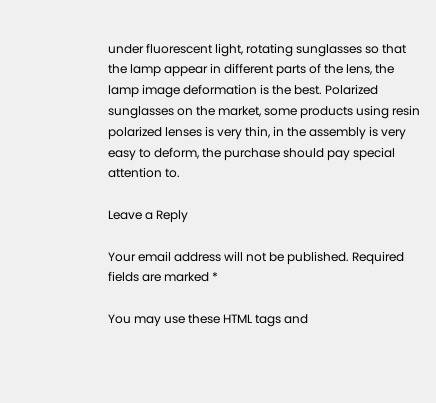under fluorescent light, rotating sunglasses so that the lamp appear in different parts of the lens, the lamp image deformation is the best. Polarized sunglasses on the market, some products using resin polarized lenses is very thin, in the assembly is very easy to deform, the purchase should pay special attention to.

Leave a Reply

Your email address will not be published. Required fields are marked *

You may use these HTML tags and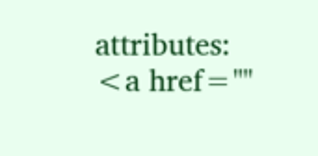attributes: <a href=""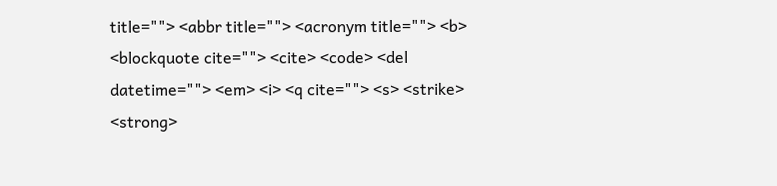title=""> <abbr title=""> <acronym title=""> <b> <blockquote cite=""> <cite> <code> <del datetime=""> <em> <i> <q cite=""> <s> <strike> <strong>